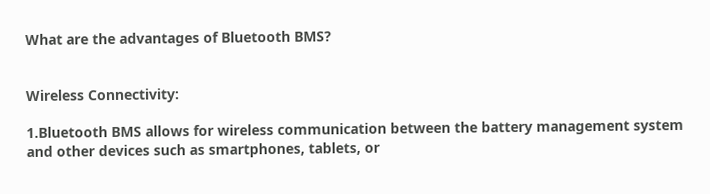What are the advantages of Bluetooth BMS?


Wireless Connectivity:

1.Bluetooth BMS allows for wireless communication between the battery management system and other devices such as smartphones, tablets, or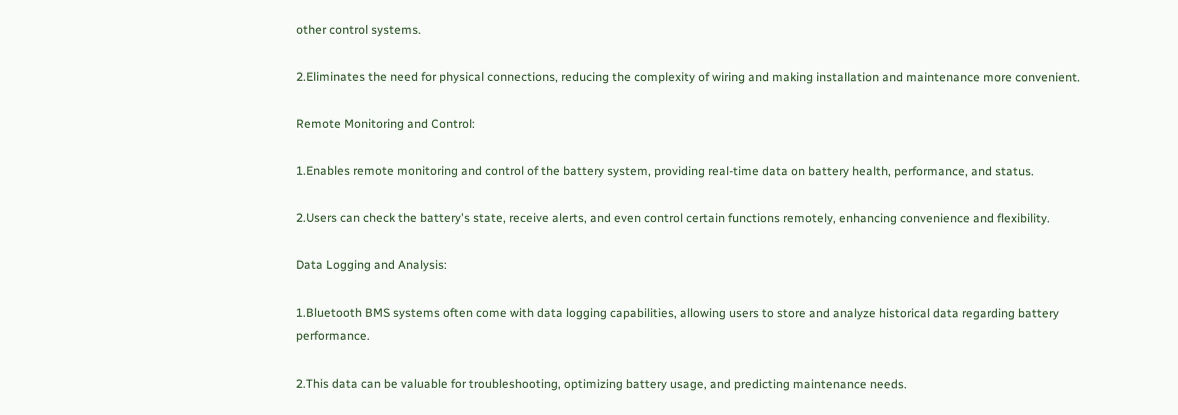other control systems.

2.Eliminates the need for physical connections, reducing the complexity of wiring and making installation and maintenance more convenient.

Remote Monitoring and Control:

1.Enables remote monitoring and control of the battery system, providing real-time data on battery health, performance, and status.

2.Users can check the battery's state, receive alerts, and even control certain functions remotely, enhancing convenience and flexibility.

Data Logging and Analysis:

1.Bluetooth BMS systems often come with data logging capabilities, allowing users to store and analyze historical data regarding battery performance.

2.This data can be valuable for troubleshooting, optimizing battery usage, and predicting maintenance needs.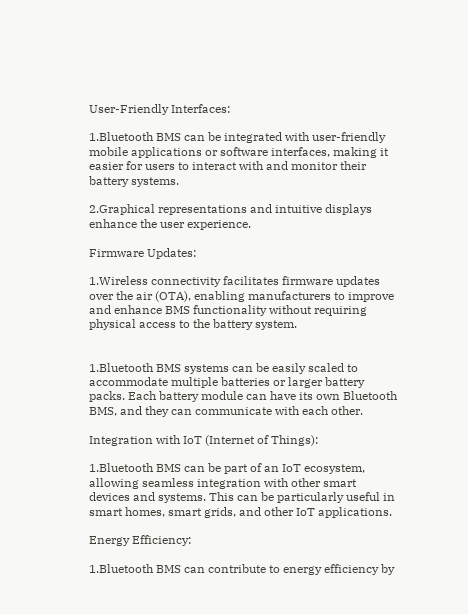User-Friendly Interfaces:

1.Bluetooth BMS can be integrated with user-friendly mobile applications or software interfaces, making it easier for users to interact with and monitor their battery systems.

2.Graphical representations and intuitive displays enhance the user experience.

Firmware Updates:

1.Wireless connectivity facilitates firmware updates over the air (OTA), enabling manufacturers to improve and enhance BMS functionality without requiring physical access to the battery system.


1.Bluetooth BMS systems can be easily scaled to accommodate multiple batteries or larger battery packs. Each battery module can have its own Bluetooth BMS, and they can communicate with each other.

Integration with IoT (Internet of Things):

1.Bluetooth BMS can be part of an IoT ecosystem, allowing seamless integration with other smart devices and systems. This can be particularly useful in smart homes, smart grids, and other IoT applications.

Energy Efficiency:

1.Bluetooth BMS can contribute to energy efficiency by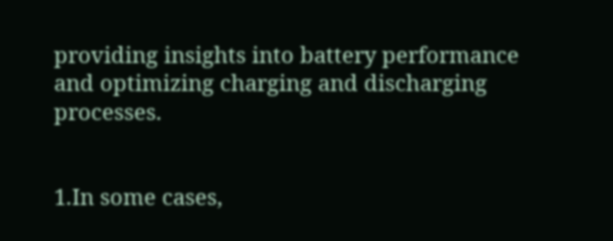providing insights into battery performance and optimizing charging and discharging processes.


1.In some cases,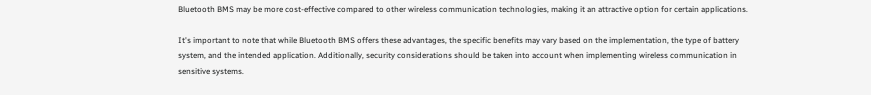Bluetooth BMS may be more cost-effective compared to other wireless communication technologies, making it an attractive option for certain applications.

It's important to note that while Bluetooth BMS offers these advantages, the specific benefits may vary based on the implementation, the type of battery system, and the intended application. Additionally, security considerations should be taken into account when implementing wireless communication in sensitive systems.